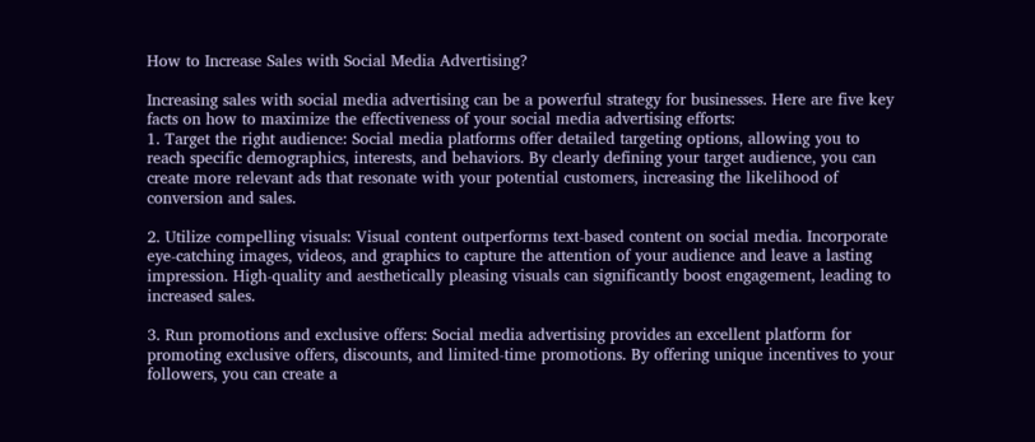How to Increase Sales with Social Media Advertising?

Increasing sales with social media advertising can be a powerful strategy for businesses. Here are five key facts on how to maximize the effectiveness of your social media advertising efforts:
1. Target the right audience: Social media platforms offer detailed targeting options, allowing you to reach specific demographics, interests, and behaviors. By clearly defining your target audience, you can create more relevant ads that resonate with your potential customers, increasing the likelihood of conversion and sales.

2. Utilize compelling visuals: Visual content outperforms text-based content on social media. Incorporate eye-catching images, videos, and graphics to capture the attention of your audience and leave a lasting impression. High-quality and aesthetically pleasing visuals can significantly boost engagement, leading to increased sales.

3. Run promotions and exclusive offers: Social media advertising provides an excellent platform for promoting exclusive offers, discounts, and limited-time promotions. By offering unique incentives to your followers, you can create a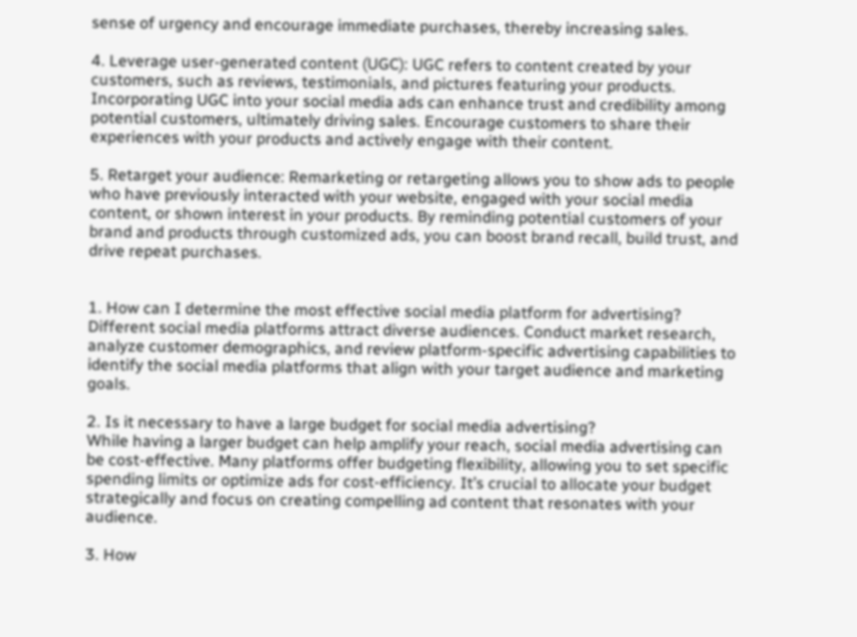sense of urgency and encourage immediate purchases, thereby increasing sales.

4. Leverage user-generated content (UGC): UGC refers to content created by your customers, such as reviews, testimonials, and pictures featuring your products. Incorporating UGC into your social media ads can enhance trust and credibility among potential customers, ultimately driving sales. Encourage customers to share their experiences with your products and actively engage with their content.

5. Retarget your audience: Remarketing or retargeting allows you to show ads to people who have previously interacted with your website, engaged with your social media content, or shown interest in your products. By reminding potential customers of your brand and products through customized ads, you can boost brand recall, build trust, and drive repeat purchases.


1. How can I determine the most effective social media platform for advertising?
Different social media platforms attract diverse audiences. Conduct market research, analyze customer demographics, and review platform-specific advertising capabilities to identify the social media platforms that align with your target audience and marketing goals.

2. Is it necessary to have a large budget for social media advertising?
While having a larger budget can help amplify your reach, social media advertising can be cost-effective. Many platforms offer budgeting flexibility, allowing you to set specific spending limits or optimize ads for cost-efficiency. It’s crucial to allocate your budget strategically and focus on creating compelling ad content that resonates with your audience.

3. How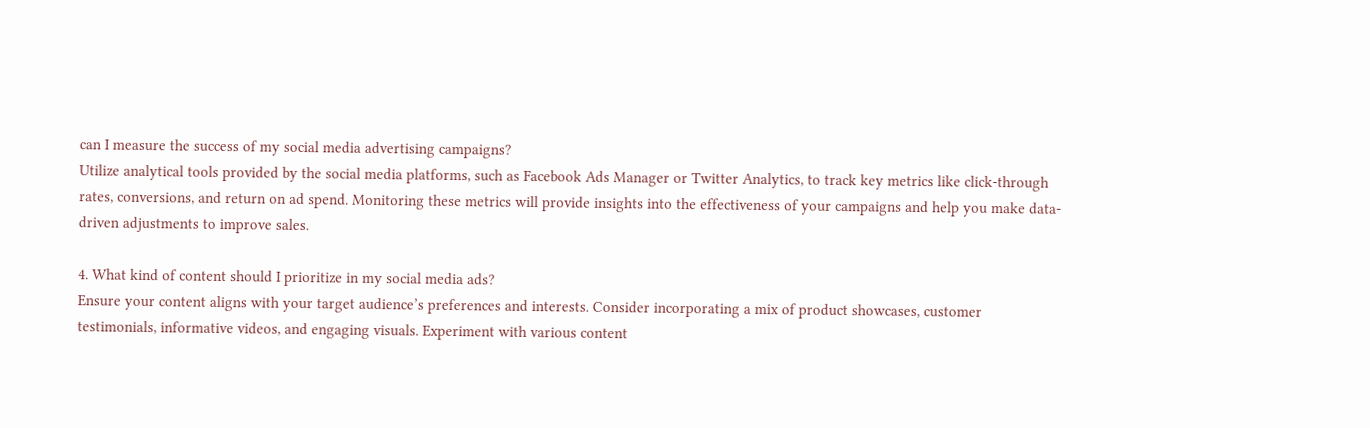can I measure the success of my social media advertising campaigns?
Utilize analytical tools provided by the social media platforms, such as Facebook Ads Manager or Twitter Analytics, to track key metrics like click-through rates, conversions, and return on ad spend. Monitoring these metrics will provide insights into the effectiveness of your campaigns and help you make data-driven adjustments to improve sales.

4. What kind of content should I prioritize in my social media ads?
Ensure your content aligns with your target audience’s preferences and interests. Consider incorporating a mix of product showcases, customer testimonials, informative videos, and engaging visuals. Experiment with various content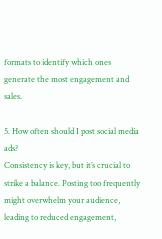formats to identify which ones generate the most engagement and sales.

5. How often should I post social media ads?
Consistency is key, but it’s crucial to strike a balance. Posting too frequently might overwhelm your audience, leading to reduced engagement,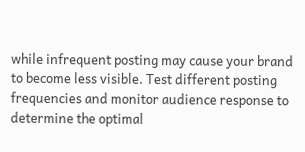while infrequent posting may cause your brand to become less visible. Test different posting frequencies and monitor audience response to determine the optimal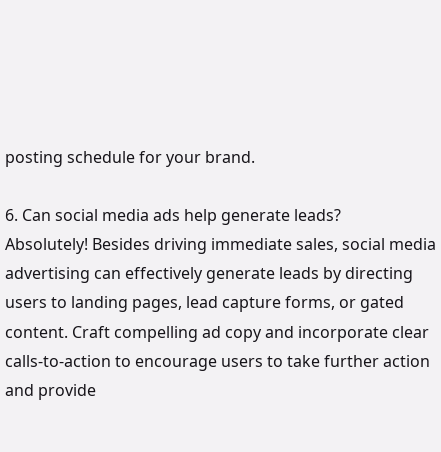posting schedule for your brand.

6. Can social media ads help generate leads?
Absolutely! Besides driving immediate sales, social media advertising can effectively generate leads by directing users to landing pages, lead capture forms, or gated content. Craft compelling ad copy and incorporate clear calls-to-action to encourage users to take further action and provide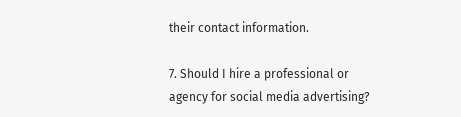their contact information.

7. Should I hire a professional or agency for social media advertising?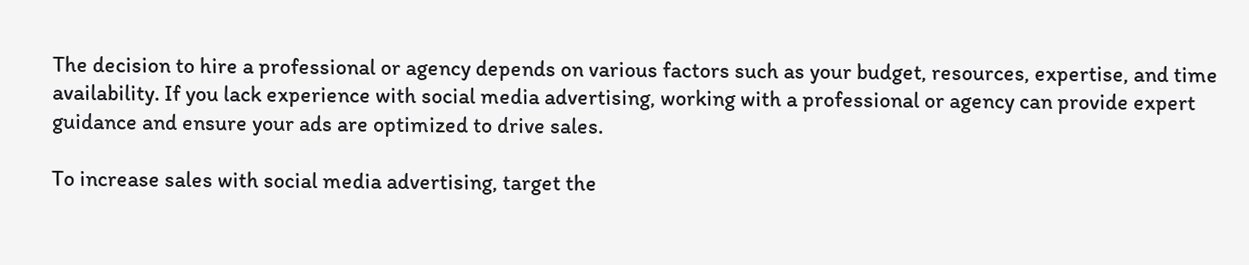The decision to hire a professional or agency depends on various factors such as your budget, resources, expertise, and time availability. If you lack experience with social media advertising, working with a professional or agency can provide expert guidance and ensure your ads are optimized to drive sales.

To increase sales with social media advertising, target the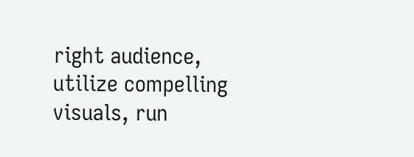right audience, utilize compelling visuals, run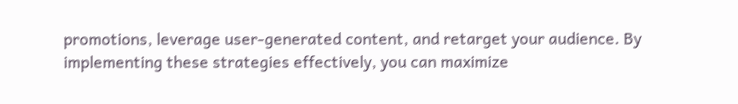promotions, leverage user-generated content, and retarget your audience. By implementing these strategies effectively, you can maximize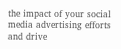the impact of your social media advertising efforts and drive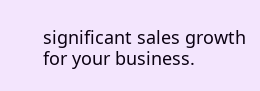significant sales growth for your business.